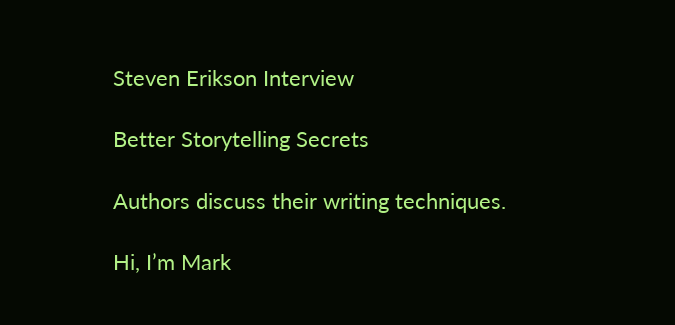Steven Erikson Interview

Better Storytelling Secrets

Authors discuss their writing techniques.

Hi, I’m Mark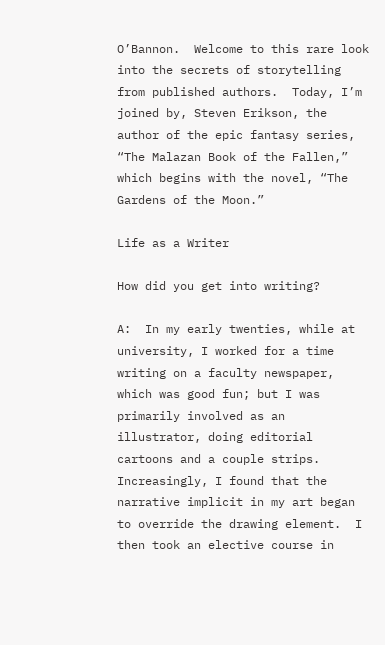O’Bannon.  Welcome to this rare look into the secrets of storytelling from published authors.  Today, I’m joined by, Steven Erikson, the author of the epic fantasy series, “The Malazan Book of the Fallen,” which begins with the novel, “The Gardens of the Moon.”

Life as a Writer

How did you get into writing?

A:  In my early twenties, while at university, I worked for a time writing on a faculty newspaper, which was good fun; but I was primarily involved as an illustrator, doing editorial cartoons and a couple strips.  Increasingly, I found that the narrative implicit in my art began to override the drawing element.  I then took an elective course in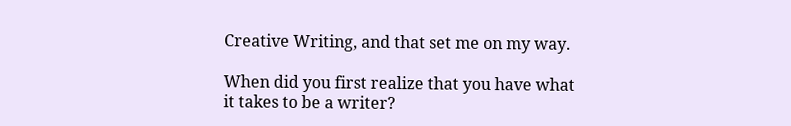Creative Writing, and that set me on my way.

When did you first realize that you have what it takes to be a writer?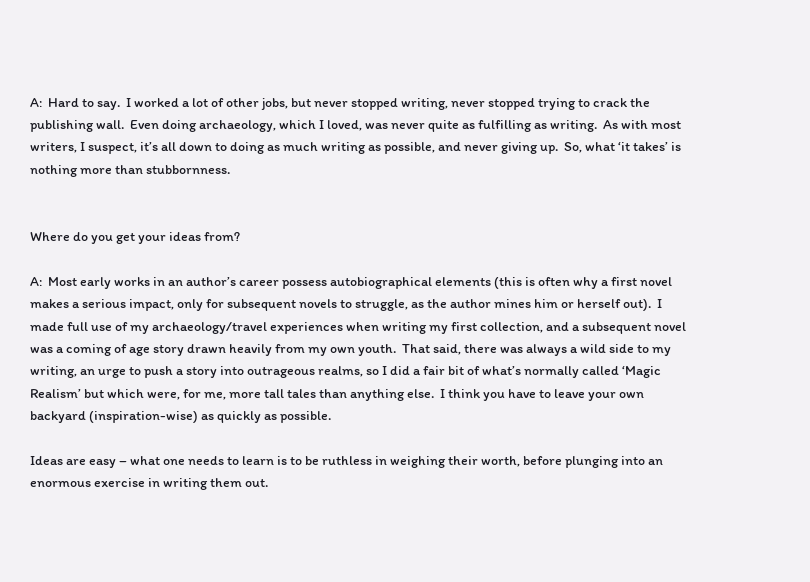A:  Hard to say.  I worked a lot of other jobs, but never stopped writing, never stopped trying to crack the publishing wall.  Even doing archaeology, which I loved, was never quite as fulfilling as writing.  As with most writers, I suspect, it’s all down to doing as much writing as possible, and never giving up.  So, what ‘it takes’ is nothing more than stubbornness.


Where do you get your ideas from?

A:  Most early works in an author’s career possess autobiographical elements (this is often why a first novel makes a serious impact, only for subsequent novels to struggle, as the author mines him or herself out).  I made full use of my archaeology/travel experiences when writing my first collection, and a subsequent novel was a coming of age story drawn heavily from my own youth.  That said, there was always a wild side to my writing, an urge to push a story into outrageous realms, so I did a fair bit of what’s normally called ‘Magic Realism’ but which were, for me, more tall tales than anything else.  I think you have to leave your own backyard (inspiration-wise) as quickly as possible.

Ideas are easy – what one needs to learn is to be ruthless in weighing their worth, before plunging into an enormous exercise in writing them out.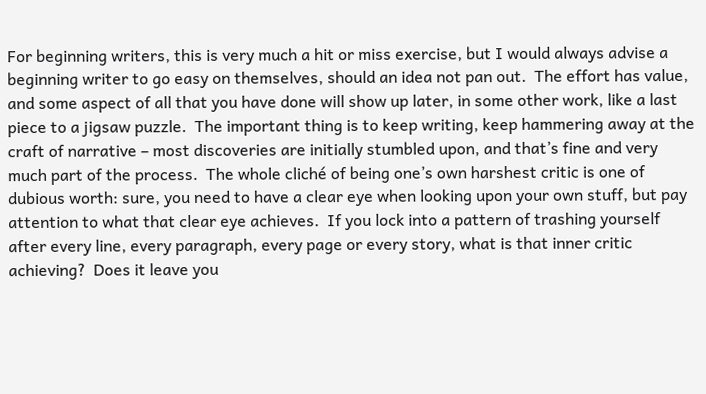For beginning writers, this is very much a hit or miss exercise, but I would always advise a beginning writer to go easy on themselves, should an idea not pan out.  The effort has value, and some aspect of all that you have done will show up later, in some other work, like a last piece to a jigsaw puzzle.  The important thing is to keep writing, keep hammering away at the craft of narrative – most discoveries are initially stumbled upon, and that’s fine and very much part of the process.  The whole cliché of being one’s own harshest critic is one of dubious worth: sure, you need to have a clear eye when looking upon your own stuff, but pay attention to what that clear eye achieves.  If you lock into a pattern of trashing yourself after every line, every paragraph, every page or every story, what is that inner critic achieving?  Does it leave you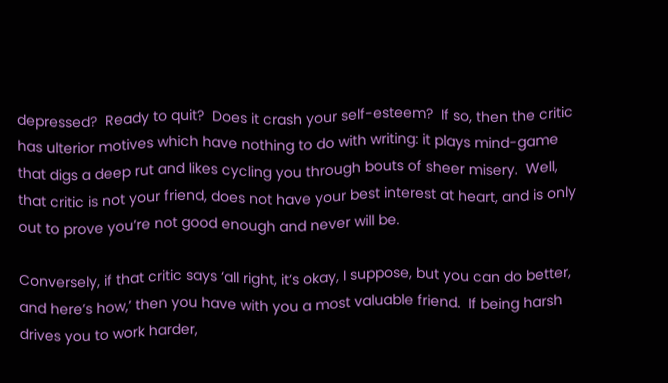depressed?  Ready to quit?  Does it crash your self-esteem?  If so, then the critic has ulterior motives which have nothing to do with writing: it plays mind-game that digs a deep rut and likes cycling you through bouts of sheer misery.  Well, that critic is not your friend, does not have your best interest at heart, and is only out to prove you’re not good enough and never will be.

Conversely, if that critic says ‘all right, it’s okay, I suppose, but you can do better, and here’s how,’ then you have with you a most valuable friend.  If being harsh drives you to work harder,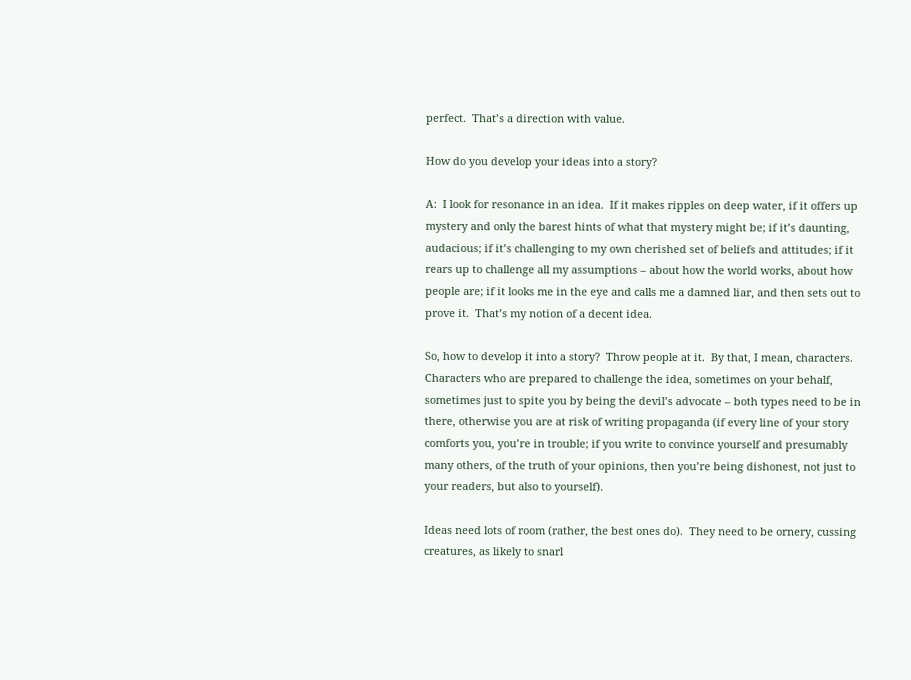perfect.  That’s a direction with value.

How do you develop your ideas into a story?

A:  I look for resonance in an idea.  If it makes ripples on deep water, if it offers up mystery and only the barest hints of what that mystery might be; if it’s daunting, audacious; if it’s challenging to my own cherished set of beliefs and attitudes; if it rears up to challenge all my assumptions – about how the world works, about how people are; if it looks me in the eye and calls me a damned liar, and then sets out to prove it.  That’s my notion of a decent idea.

So, how to develop it into a story?  Throw people at it.  By that, I mean, characters.  Characters who are prepared to challenge the idea, sometimes on your behalf, sometimes just to spite you by being the devil’s advocate – both types need to be in there, otherwise you are at risk of writing propaganda (if every line of your story comforts you, you’re in trouble; if you write to convince yourself and presumably many others, of the truth of your opinions, then you’re being dishonest, not just to your readers, but also to yourself).

Ideas need lots of room (rather, the best ones do).  They need to be ornery, cussing creatures, as likely to snarl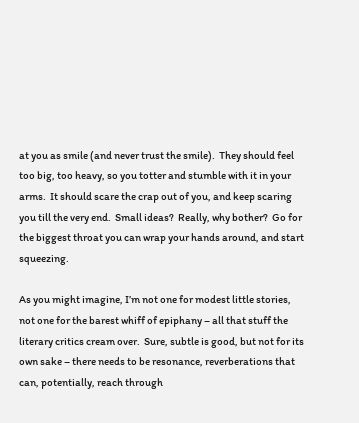at you as smile (and never trust the smile).  They should feel too big, too heavy, so you totter and stumble with it in your arms.  It should scare the crap out of you, and keep scaring you till the very end.  Small ideas?  Really, why bother?  Go for the biggest throat you can wrap your hands around, and start squeezing.

As you might imagine, I’m not one for modest little stories, not one for the barest whiff of epiphany – all that stuff the literary critics cream over.  Sure, subtle is good, but not for its own sake – there needs to be resonance, reverberations that can, potentially, reach through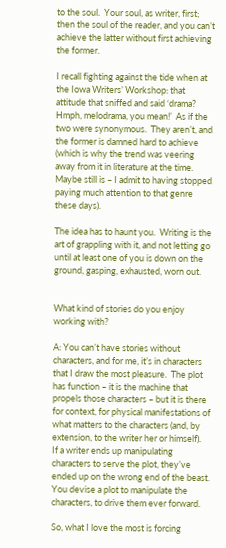to the soul.  Your soul, as writer, first; then the soul of the reader, and you can’t achieve the latter without first achieving the former.

I recall fighting against the tide when at the Iowa Writers’ Workshop: that attitude that sniffed and said ‘drama?  Hmph, melodrama, you mean!’  As if the two were synonymous.  They aren’t, and the former is damned hard to achieve (which is why the trend was veering away from it in literature at the time.  Maybe still is – I admit to having stopped paying much attention to that genre these days).

The idea has to haunt you.  Writing is the art of grappling with it, and not letting go until at least one of you is down on the ground, gasping, exhausted, worn out.


What kind of stories do you enjoy working with?

A: You can’t have stories without characters, and for me, it’s in characters that I draw the most pleasure.  The plot has function – it is the machine that propels those characters – but it is there for context, for physical manifestations of what matters to the characters (and, by extension, to the writer her or himself).  If a writer ends up manipulating characters to serve the plot, they’ve ended up on the wrong end of the beast.  You devise a plot to manipulate the characters, to drive them ever forward.

So, what I love the most is forcing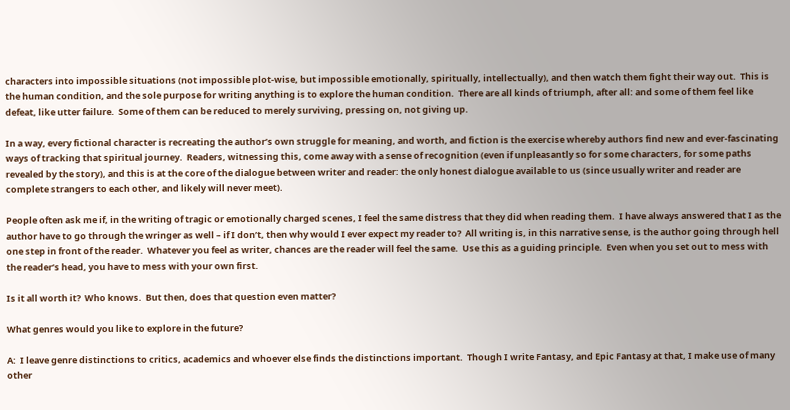characters into impossible situations (not impossible plot-wise, but impossible emotionally, spiritually, intellectually), and then watch them fight their way out.  This is the human condition, and the sole purpose for writing anything is to explore the human condition.  There are all kinds of triumph, after all: and some of them feel like defeat, like utter failure.  Some of them can be reduced to merely surviving, pressing on, not giving up.

In a way, every fictional character is recreating the author’s own struggle for meaning, and worth, and fiction is the exercise whereby authors find new and ever-fascinating ways of tracking that spiritual journey.  Readers, witnessing this, come away with a sense of recognition (even if unpleasantly so for some characters, for some paths revealed by the story), and this is at the core of the dialogue between writer and reader: the only honest dialogue available to us (since usually writer and reader are complete strangers to each other, and likely will never meet).

People often ask me if, in the writing of tragic or emotionally charged scenes, I feel the same distress that they did when reading them.  I have always answered that I as the author have to go through the wringer as well – if I don’t, then why would I ever expect my reader to?  All writing is, in this narrative sense, is the author going through hell one step in front of the reader.  Whatever you feel as writer, chances are the reader will feel the same.  Use this as a guiding principle.  Even when you set out to mess with the reader’s head, you have to mess with your own first.

Is it all worth it?  Who knows.  But then, does that question even matter?

What genres would you like to explore in the future?

A:  I leave genre distinctions to critics, academics and whoever else finds the distinctions important.  Though I write Fantasy, and Epic Fantasy at that, I make use of many other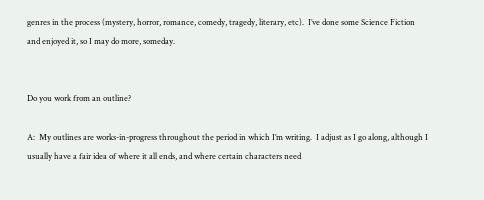genres in the process (mystery, horror, romance, comedy, tragedy, literary, etc).  I’ve done some Science Fiction and enjoyed it, so I may do more, someday.


Do you work from an outline?

A:  My outlines are works-in-progress throughout the period in which I’m writing.  I adjust as I go along, although I usually have a fair idea of where it all ends, and where certain characters need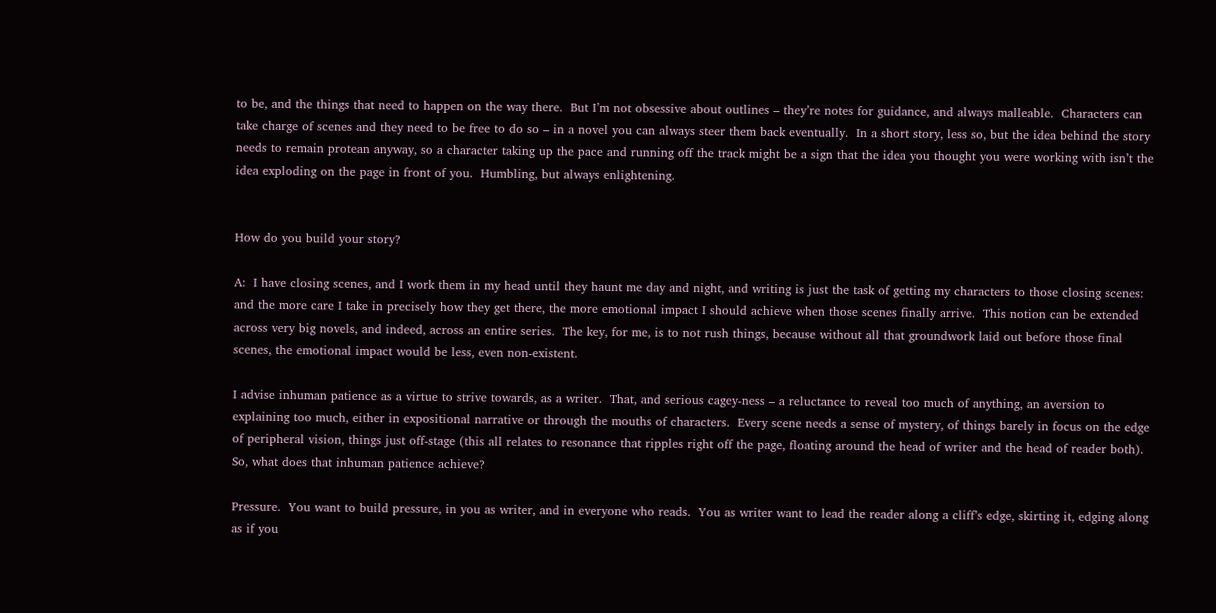to be, and the things that need to happen on the way there.  But I’m not obsessive about outlines – they’re notes for guidance, and always malleable.  Characters can take charge of scenes and they need to be free to do so – in a novel you can always steer them back eventually.  In a short story, less so, but the idea behind the story needs to remain protean anyway, so a character taking up the pace and running off the track might be a sign that the idea you thought you were working with isn’t the idea exploding on the page in front of you.  Humbling, but always enlightening.


How do you build your story?

A:  I have closing scenes, and I work them in my head until they haunt me day and night, and writing is just the task of getting my characters to those closing scenes: and the more care I take in precisely how they get there, the more emotional impact I should achieve when those scenes finally arrive.  This notion can be extended across very big novels, and indeed, across an entire series.  The key, for me, is to not rush things, because without all that groundwork laid out before those final scenes, the emotional impact would be less, even non-existent.

I advise inhuman patience as a virtue to strive towards, as a writer.  That, and serious cagey-ness – a reluctance to reveal too much of anything, an aversion to explaining too much, either in expositional narrative or through the mouths of characters.  Every scene needs a sense of mystery, of things barely in focus on the edge of peripheral vision, things just off-stage (this all relates to resonance that ripples right off the page, floating around the head of writer and the head of reader both).  So, what does that inhuman patience achieve?

Pressure.  You want to build pressure, in you as writer, and in everyone who reads.  You as writer want to lead the reader along a cliff’s edge, skirting it, edging along as if you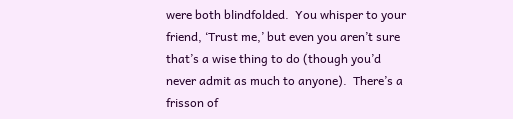were both blindfolded.  You whisper to your friend, ‘Trust me,’ but even you aren’t sure that’s a wise thing to do (though you’d never admit as much to anyone).  There’s a frisson of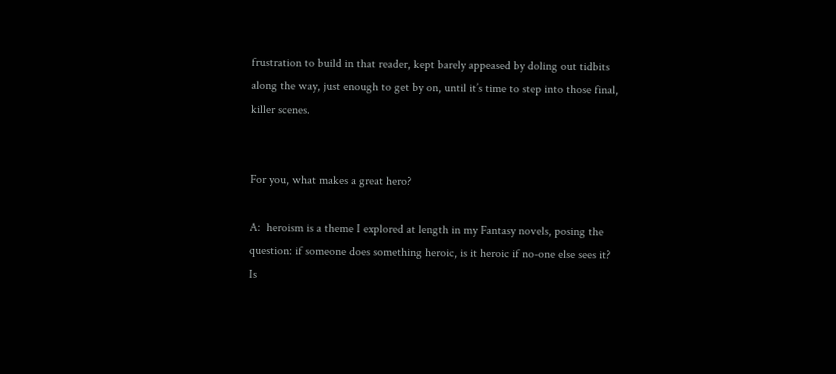frustration to build in that reader, kept barely appeased by doling out tidbits along the way, just enough to get by on, until it’s time to step into those final, killer scenes.


For you, what makes a great hero?

A:  heroism is a theme I explored at length in my Fantasy novels, posing the question: if someone does something heroic, is it heroic if no-one else sees it?  Is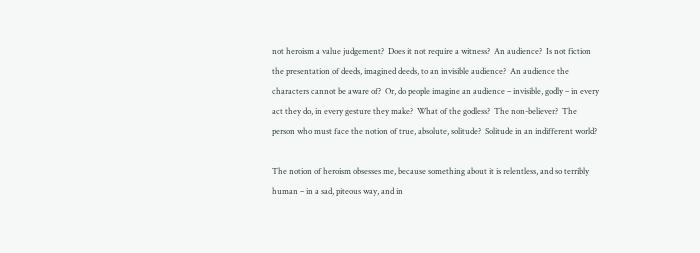not heroism a value judgement?  Does it not require a witness?  An audience?  Is not fiction the presentation of deeds, imagined deeds, to an invisible audience?  An audience the characters cannot be aware of?  Or, do people imagine an audience – invisible, godly – in every act they do, in every gesture they make?  What of the godless?  The non-believer?  The person who must face the notion of true, absolute, solitude?  Solitude in an indifferent world?

The notion of heroism obsesses me, because something about it is relentless, and so terribly human – in a sad, piteous way, and in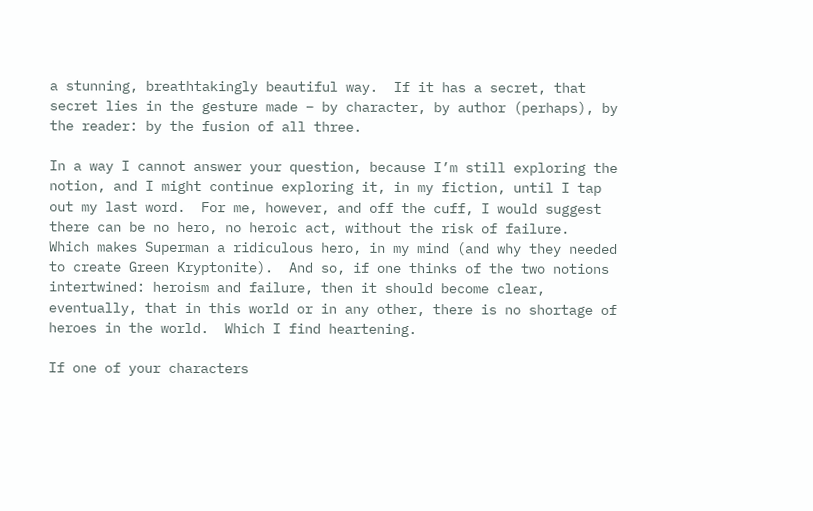a stunning, breathtakingly beautiful way.  If it has a secret, that secret lies in the gesture made – by character, by author (perhaps), by the reader: by the fusion of all three.

In a way I cannot answer your question, because I’m still exploring the notion, and I might continue exploring it, in my fiction, until I tap out my last word.  For me, however, and off the cuff, I would suggest there can be no hero, no heroic act, without the risk of failure.  Which makes Superman a ridiculous hero, in my mind (and why they needed to create Green Kryptonite).  And so, if one thinks of the two notions intertwined: heroism and failure, then it should become clear, eventually, that in this world or in any other, there is no shortage of heroes in the world.  Which I find heartening.

If one of your characters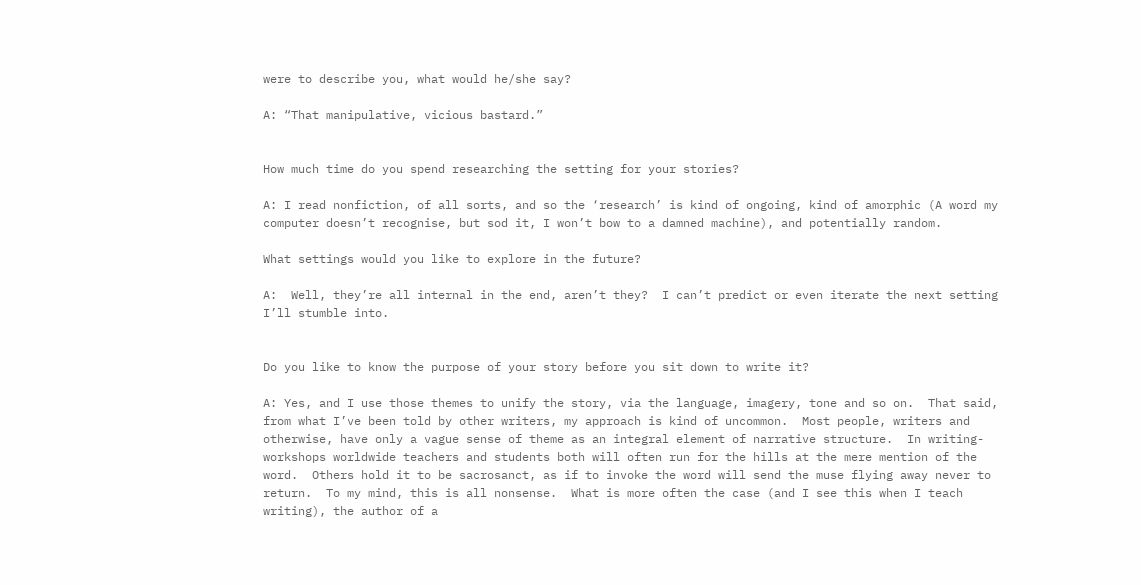were to describe you, what would he/she say?

A: “That manipulative, vicious bastard.”


How much time do you spend researching the setting for your stories?

A: I read nonfiction, of all sorts, and so the ‘research’ is kind of ongoing, kind of amorphic (A word my computer doesn’t recognise, but sod it, I won’t bow to a damned machine), and potentially random.

What settings would you like to explore in the future?

A:  Well, they’re all internal in the end, aren’t they?  I can’t predict or even iterate the next setting I’ll stumble into.


Do you like to know the purpose of your story before you sit down to write it?

A: Yes, and I use those themes to unify the story, via the language, imagery, tone and so on.  That said, from what I’ve been told by other writers, my approach is kind of uncommon.  Most people, writers and otherwise, have only a vague sense of theme as an integral element of narrative structure.  In writing-workshops worldwide teachers and students both will often run for the hills at the mere mention of the word.  Others hold it to be sacrosanct, as if to invoke the word will send the muse flying away never to return.  To my mind, this is all nonsense.  What is more often the case (and I see this when I teach writing), the author of a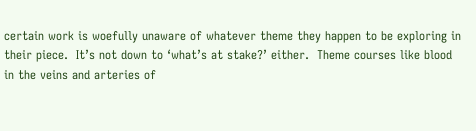certain work is woefully unaware of whatever theme they happen to be exploring in their piece.  It’s not down to ‘what’s at stake?’ either.  Theme courses like blood in the veins and arteries of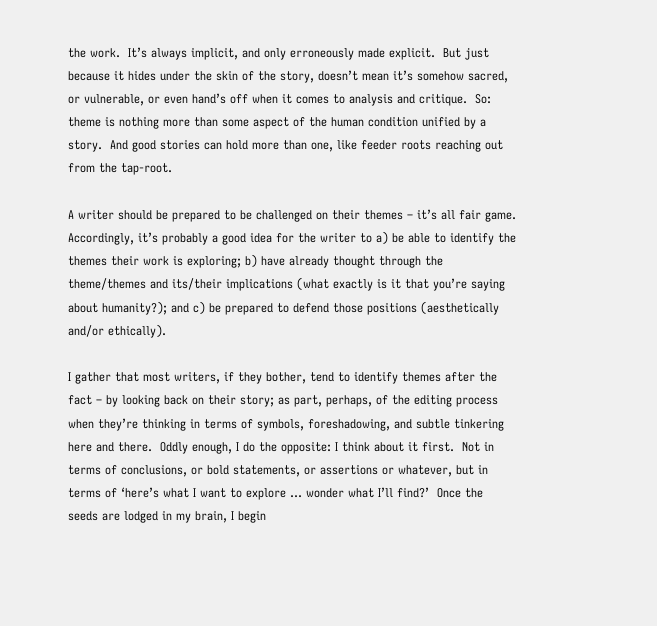the work.  It’s always implicit, and only erroneously made explicit.  But just because it hides under the skin of the story, doesn’t mean it’s somehow sacred, or vulnerable, or even hand’s off when it comes to analysis and critique.  So: theme is nothing more than some aspect of the human condition unified by a story.  And good stories can hold more than one, like feeder roots reaching out from the tap-root.

A writer should be prepared to be challenged on their themes – it’s all fair game.  Accordingly, it’s probably a good idea for the writer to a) be able to identify the themes their work is exploring; b) have already thought through the theme/themes and its/their implications (what exactly is it that you’re saying about humanity?); and c) be prepared to defend those positions (aesthetically and/or ethically).

I gather that most writers, if they bother, tend to identify themes after the fact – by looking back on their story; as part, perhaps, of the editing process when they’re thinking in terms of symbols, foreshadowing, and subtle tinkering here and there.  Oddly enough, I do the opposite: I think about it first.  Not in terms of conclusions, or bold statements, or assertions or whatever, but in terms of ‘here’s what I want to explore … wonder what I’ll find?’  Once the seeds are lodged in my brain, I begin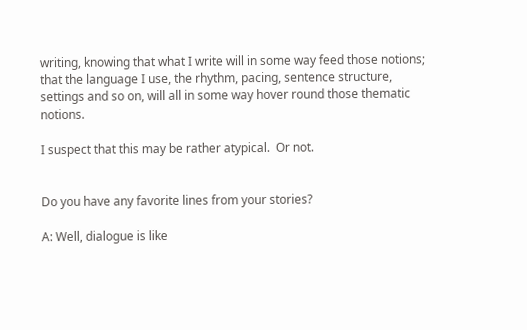writing, knowing that what I write will in some way feed those notions; that the language I use, the rhythm, pacing, sentence structure, settings and so on, will all in some way hover round those thematic notions.

I suspect that this may be rather atypical.  Or not.


Do you have any favorite lines from your stories?

A: Well, dialogue is like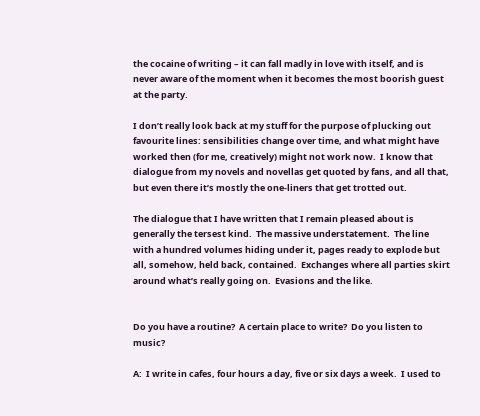the cocaine of writing – it can fall madly in love with itself, and is never aware of the moment when it becomes the most boorish guest at the party.

I don’t really look back at my stuff for the purpose of plucking out favourite lines: sensibilities change over time, and what might have worked then (for me, creatively) might not work now.  I know that dialogue from my novels and novellas get quoted by fans, and all that, but even there it’s mostly the one-liners that get trotted out.

The dialogue that I have written that I remain pleased about is generally the tersest kind.  The massive understatement.  The line with a hundred volumes hiding under it, pages ready to explode but all, somehow, held back, contained.  Exchanges where all parties skirt around what’s really going on.  Evasions and the like.


Do you have a routine?  A certain place to write?  Do you listen to music?

A:  I write in cafes, four hours a day, five or six days a week.  I used to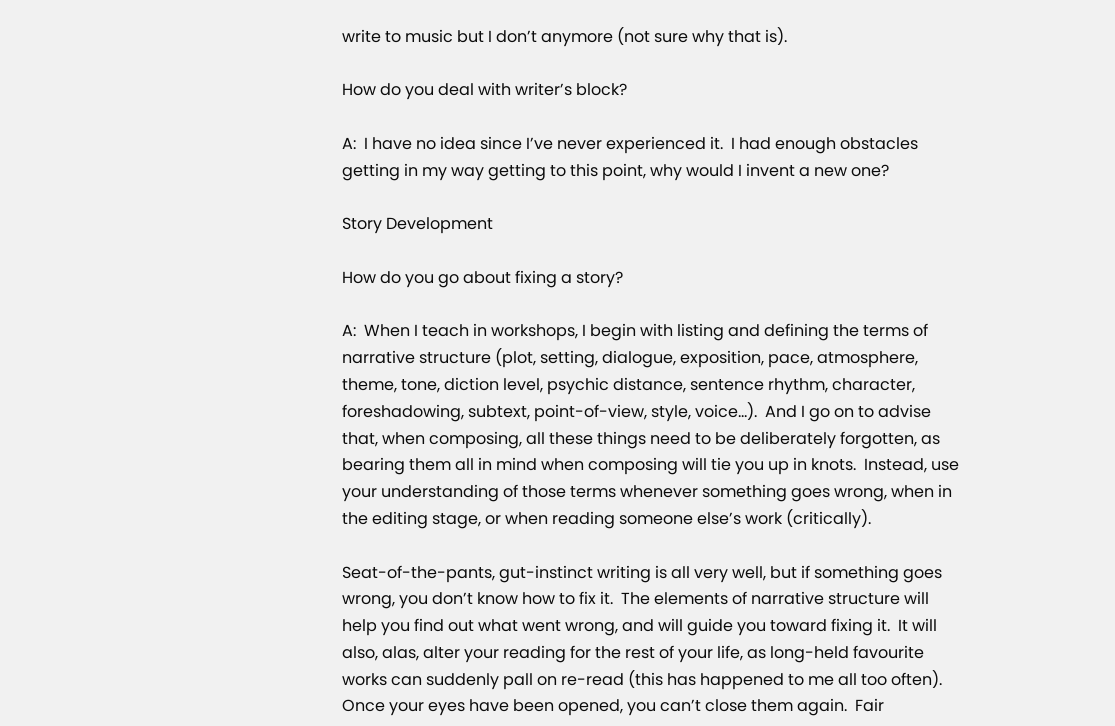write to music but I don’t anymore (not sure why that is).

How do you deal with writer’s block?

A:  I have no idea since I’ve never experienced it.  I had enough obstacles getting in my way getting to this point, why would I invent a new one?

Story Development

How do you go about fixing a story?

A:  When I teach in workshops, I begin with listing and defining the terms of narrative structure (plot, setting, dialogue, exposition, pace, atmosphere, theme, tone, diction level, psychic distance, sentence rhythm, character, foreshadowing, subtext, point-of-view, style, voice…).  And I go on to advise that, when composing, all these things need to be deliberately forgotten, as bearing them all in mind when composing will tie you up in knots.  Instead, use your understanding of those terms whenever something goes wrong, when in the editing stage, or when reading someone else’s work (critically).

Seat-of-the-pants, gut-instinct writing is all very well, but if something goes wrong, you don’t know how to fix it.  The elements of narrative structure will help you find out what went wrong, and will guide you toward fixing it.  It will also, alas, alter your reading for the rest of your life, as long-held favourite works can suddenly pall on re-read (this has happened to me all too often).  Once your eyes have been opened, you can’t close them again.  Fair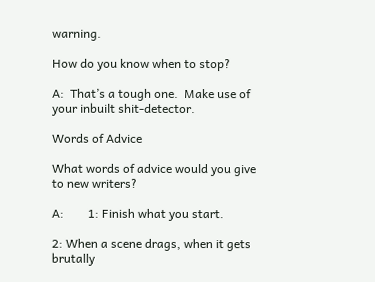warning.

How do you know when to stop?

A:  That’s a tough one.  Make use of your inbuilt shit-detector.

Words of Advice

What words of advice would you give to new writers?

A:        1: Finish what you start.

2: When a scene drags, when it gets brutally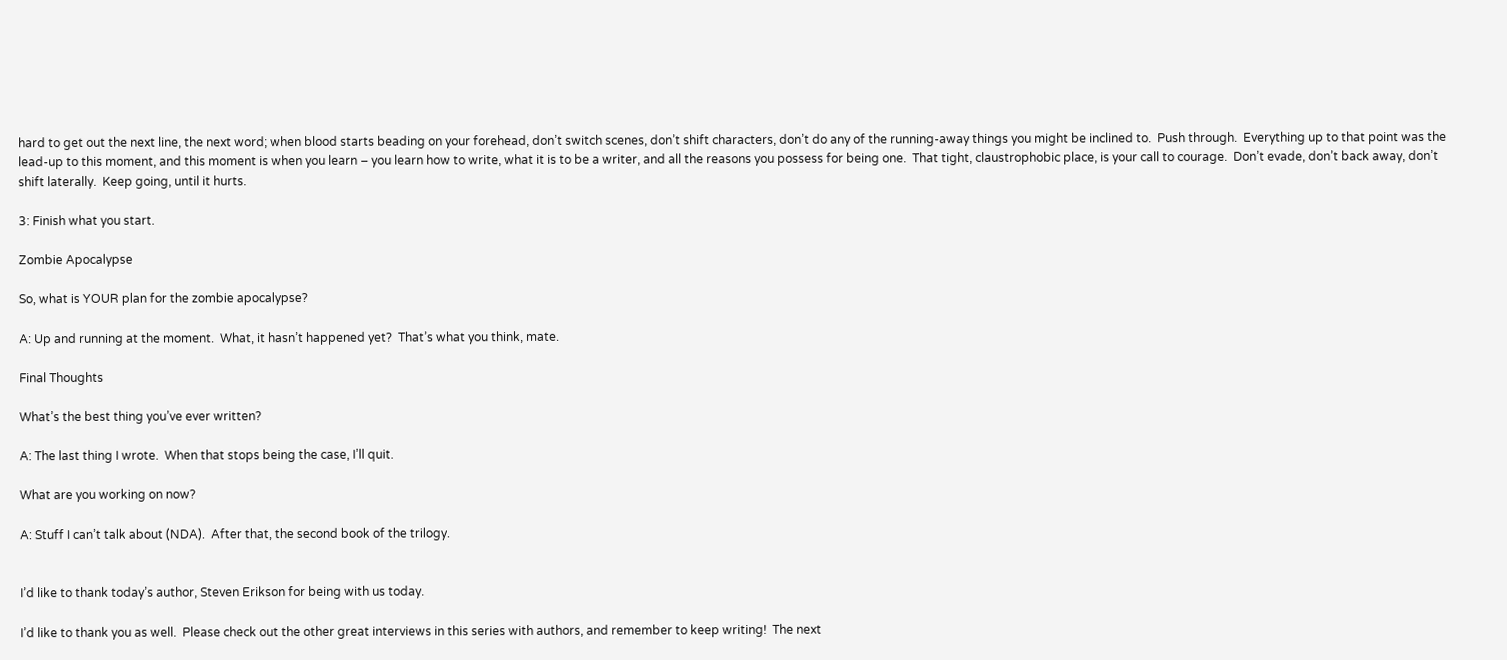hard to get out the next line, the next word; when blood starts beading on your forehead, don’t switch scenes, don’t shift characters, don’t do any of the running-away things you might be inclined to.  Push through.  Everything up to that point was the lead-up to this moment, and this moment is when you learn – you learn how to write, what it is to be a writer, and all the reasons you possess for being one.  That tight, claustrophobic place, is your call to courage.  Don’t evade, don’t back away, don’t shift laterally.  Keep going, until it hurts.

3: Finish what you start.

Zombie Apocalypse

So, what is YOUR plan for the zombie apocalypse?

A: Up and running at the moment.  What, it hasn’t happened yet?  That’s what you think, mate.

Final Thoughts

What’s the best thing you’ve ever written?

A: The last thing I wrote.  When that stops being the case, I’ll quit.

What are you working on now?

A: Stuff I can’t talk about (NDA).  After that, the second book of the trilogy.


I’d like to thank today’s author, Steven Erikson for being with us today.

I’d like to thank you as well.  Please check out the other great interviews in this series with authors, and remember to keep writing!  The next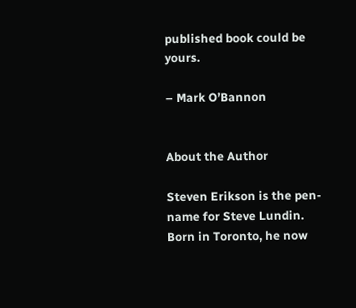published book could be yours.

– Mark O’Bannon


About the Author

Steven Erikson is the pen-name for Steve Lundin.  Born in Toronto, he now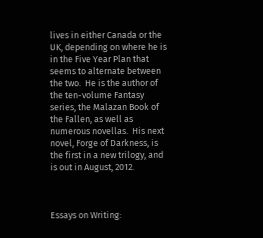lives in either Canada or the UK, depending on where he is in the Five Year Plan that seems to alternate between the two.  He is the author of the ten-volume Fantasy series, the Malazan Book of the Fallen, as well as numerous novellas.  His next novel, Forge of Darkness, is the first in a new trilogy, and is out in August, 2012.



Essays on Writing: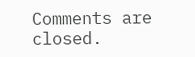Comments are closed.